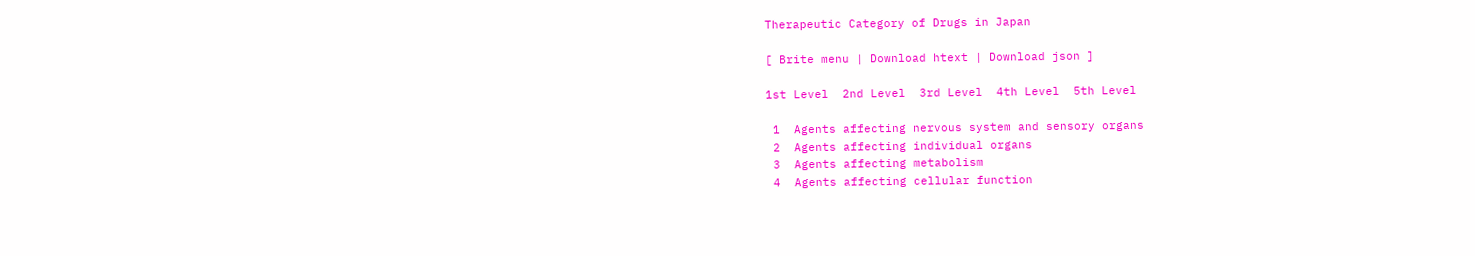Therapeutic Category of Drugs in Japan

[ Brite menu | Download htext | Download json ]

1st Level  2nd Level  3rd Level  4th Level  5th Level

 1  Agents affecting nervous system and sensory organs
 2  Agents affecting individual organs
 3  Agents affecting metabolism
 4  Agents affecting cellular function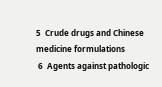5  Crude drugs and Chinese medicine formulations
 6  Agents against pathologic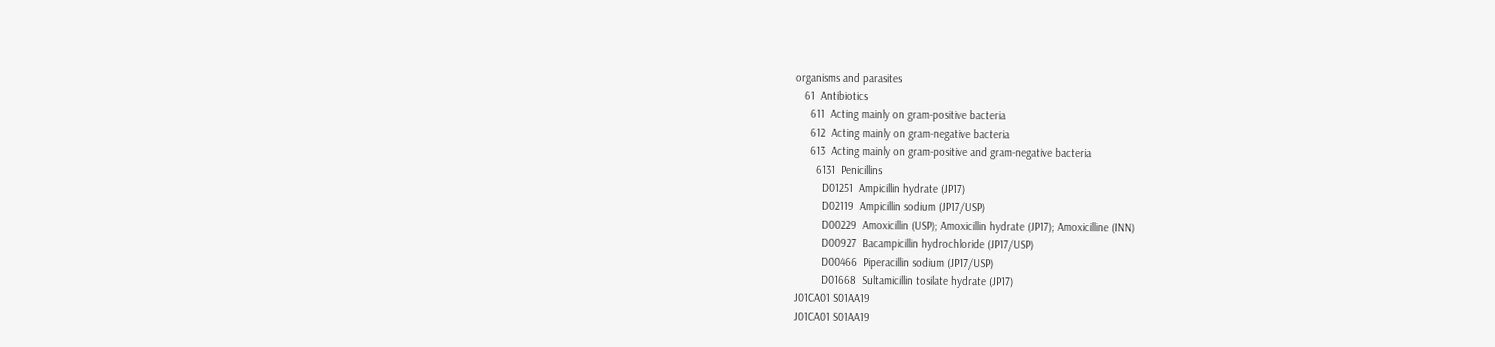organisms and parasites
   61  Antibiotics
     611  Acting mainly on gram-positive bacteria
     612  Acting mainly on gram-negative bacteria
     613  Acting mainly on gram-positive and gram-negative bacteria
       6131  Penicillins
         D01251  Ampicillin hydrate (JP17)
         D02119  Ampicillin sodium (JP17/USP)
         D00229  Amoxicillin (USP); Amoxicillin hydrate (JP17); Amoxicilline (INN)
         D00927  Bacampicillin hydrochloride (JP17/USP)
         D00466  Piperacillin sodium (JP17/USP)
         D01668  Sultamicillin tosilate hydrate (JP17)
J01CA01 S01AA19
J01CA01 S01AA19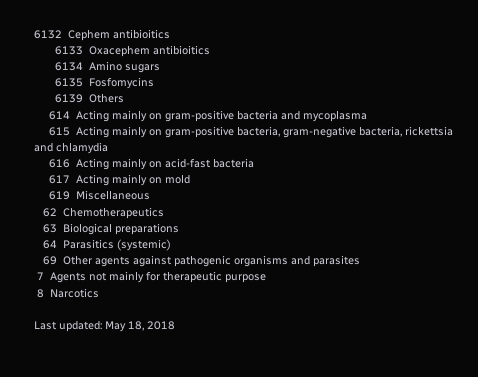6132  Cephem antibioitics
       6133  Oxacephem antibioitics
       6134  Amino sugars
       6135  Fosfomycins
       6139  Others
     614  Acting mainly on gram-positive bacteria and mycoplasma
     615  Acting mainly on gram-positive bacteria, gram-negative bacteria, rickettsia and chlamydia
     616  Acting mainly on acid-fast bacteria
     617  Acting mainly on mold
     619  Miscellaneous
   62  Chemotherapeutics
   63  Biological preparations
   64  Parasitics (systemic)
   69  Other agents against pathogenic organisms and parasites
 7  Agents not mainly for therapeutic purpose
 8  Narcotics

Last updated: May 18, 2018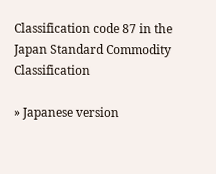Classification code 87 in the Japan Standard Commodity Classification

» Japanese version